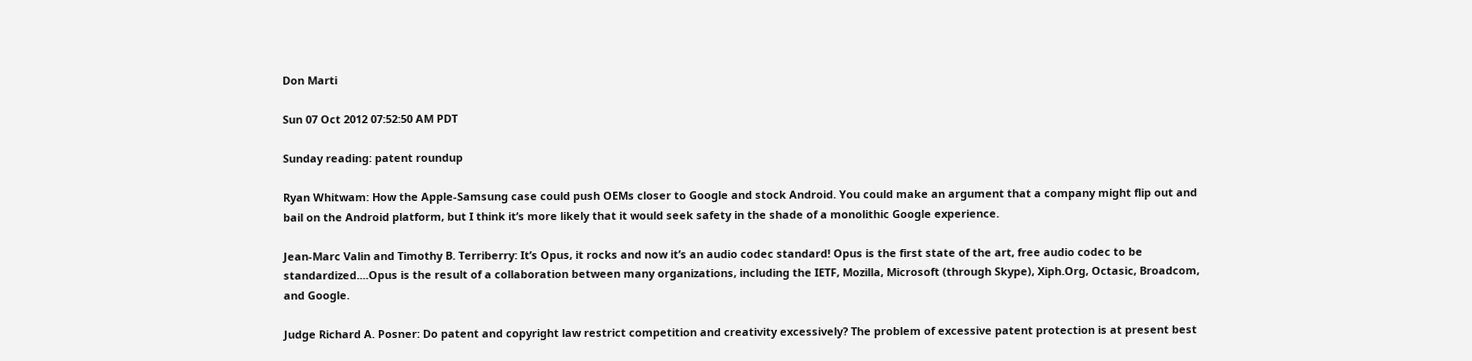Don Marti

Sun 07 Oct 2012 07:52:50 AM PDT

Sunday reading: patent roundup

Ryan Whitwam: How the Apple-Samsung case could push OEMs closer to Google and stock Android. You could make an argument that a company might flip out and bail on the Android platform, but I think it’s more likely that it would seek safety in the shade of a monolithic Google experience.

Jean-Marc Valin and Timothy B. Terriberry: It’s Opus, it rocks and now it’s an audio codec standard! Opus is the first state of the art, free audio codec to be standardized....Opus is the result of a collaboration between many organizations, including the IETF, Mozilla, Microsoft (through Skype), Xiph.Org, Octasic, Broadcom, and Google.

Judge Richard A. Posner: Do patent and copyright law restrict competition and creativity excessively? The problem of excessive patent protection is at present best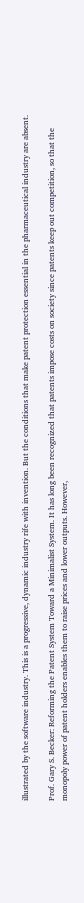illustrated by the software industry. This is a progressive, dynamic industry rife with invention. But the conditions that make patent protection essential in the pharmaceutical industry are absent.

Prof. Gary S. Becker: Reforming the Patent System Toward a Minimalist System. It has long been recognized that patents impose costs on society since patents keep out competition, so that the monopoly power of patent holders enables them to raise prices and lower outputs. However,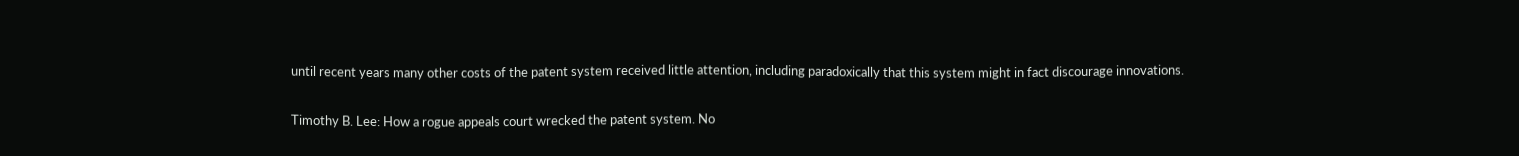until recent years many other costs of the patent system received little attention, including paradoxically that this system might in fact discourage innovations.

Timothy B. Lee: How a rogue appeals court wrecked the patent system. No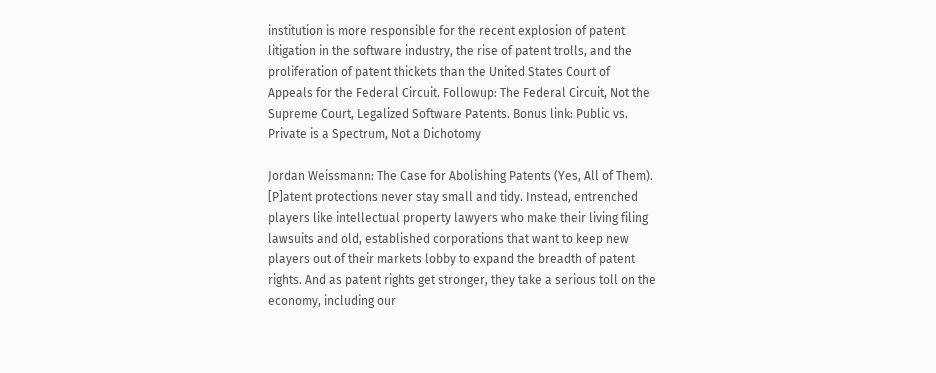institution is more responsible for the recent explosion of patent litigation in the software industry, the rise of patent trolls, and the proliferation of patent thickets than the United States Court of Appeals for the Federal Circuit. Followup: The Federal Circuit, Not the Supreme Court, Legalized Software Patents. Bonus link: Public vs. Private is a Spectrum, Not a Dichotomy

Jordan Weissmann: The Case for Abolishing Patents (Yes, All of Them). [P]atent protections never stay small and tidy. Instead, entrenched players like intellectual property lawyers who make their living filing lawsuits and old, established corporations that want to keep new players out of their markets lobby to expand the breadth of patent rights. And as patent rights get stronger, they take a serious toll on the economy, including our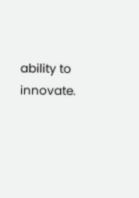ability to innovate.